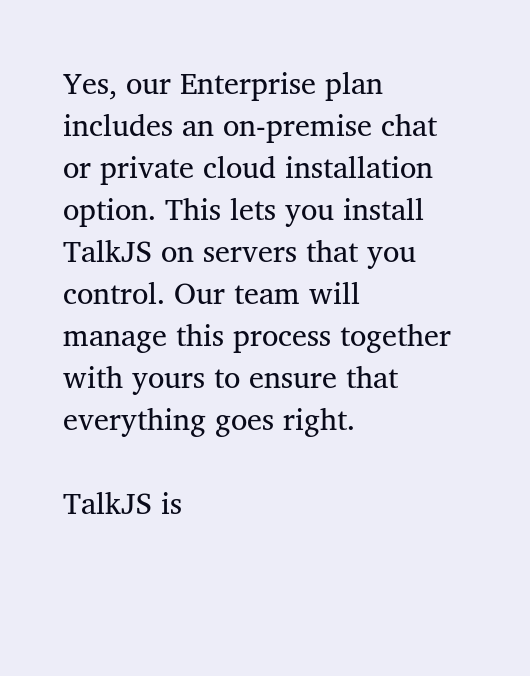Yes, our Enterprise plan includes an on-premise chat or private cloud installation option. This lets you install TalkJS on servers that you control. Our team will manage this process together with yours to ensure that everything goes right.

TalkJS is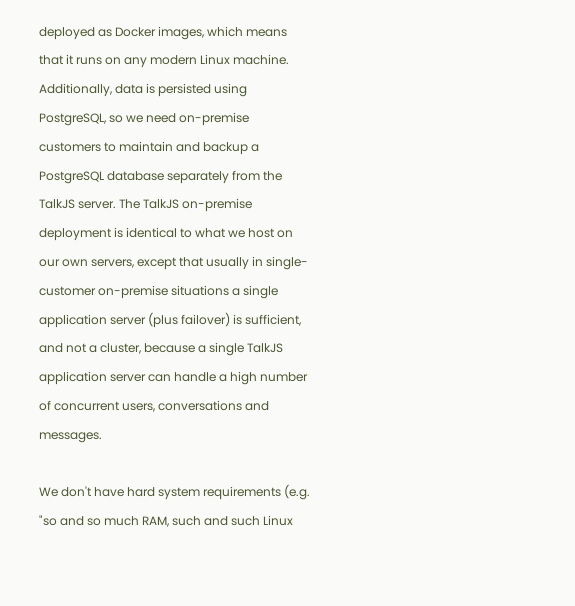deployed as Docker images, which means that it runs on any modern Linux machine. Additionally, data is persisted using PostgreSQL, so we need on-premise customers to maintain and backup a PostgreSQL database separately from the TalkJS server. The TalkJS on-premise deployment is identical to what we host on our own servers, except that usually in single-customer on-premise situations a single application server (plus failover) is sufficient, and not a cluster, because a single TalkJS application server can handle a high number of concurrent users, conversations and messages.

We don't have hard system requirements (e.g. "so and so much RAM, such and such Linux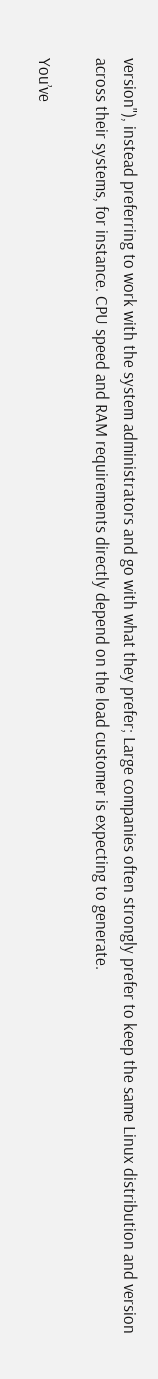version"), instead preferring to work with the system administrators and go with what they prefer; Large companies often strongly prefer to keep the same Linux distribution and version across their systems, for instance. CPU speed and RAM requirements directly depend on the load customer is expecting to generate.

You’ve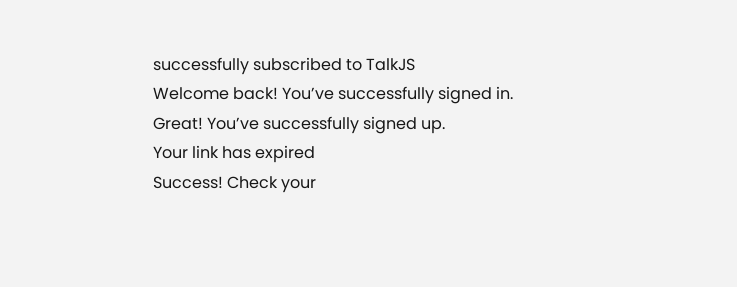successfully subscribed to TalkJS
Welcome back! You’ve successfully signed in.
Great! You’ve successfully signed up.
Your link has expired
Success! Check your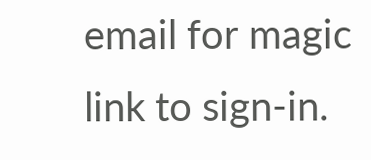email for magic link to sign-in.